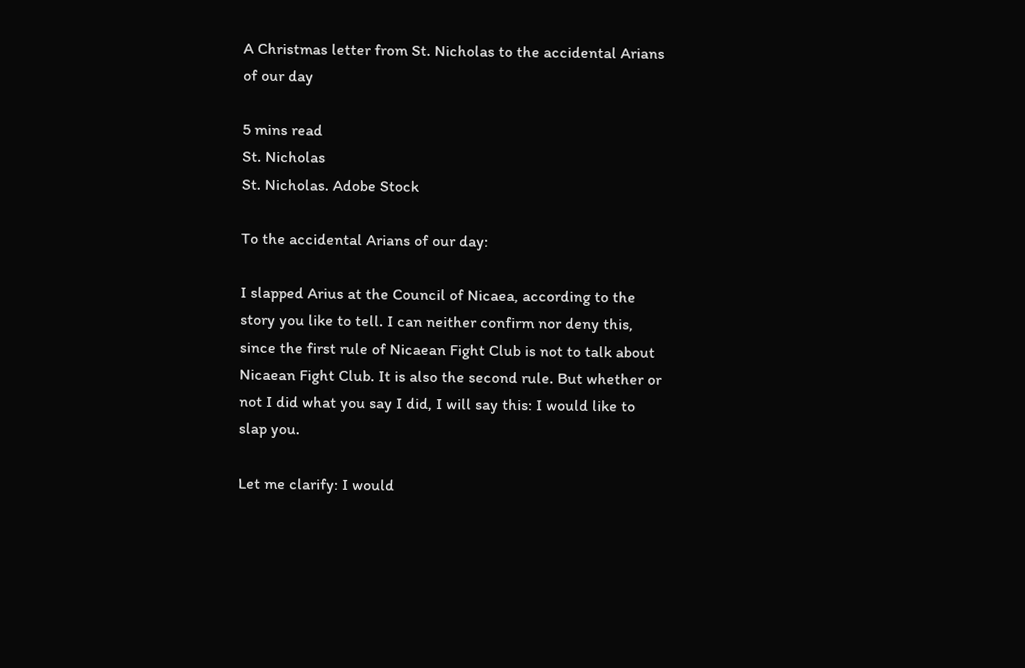A Christmas letter from St. Nicholas to the accidental Arians of our day

5 mins read
St. Nicholas
St. Nicholas. Adobe Stock

To the accidental Arians of our day:

I slapped Arius at the Council of Nicaea, according to the story you like to tell. I can neither confirm nor deny this, since the first rule of Nicaean Fight Club is not to talk about Nicaean Fight Club. It is also the second rule. But whether or not I did what you say I did, I will say this: I would like to slap you.

Let me clarify: I would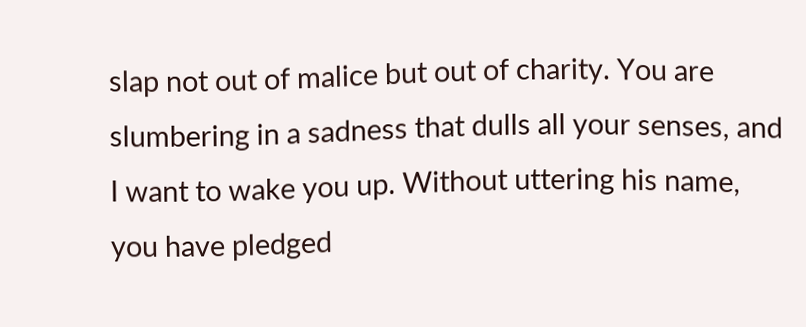slap not out of malice but out of charity. You are slumbering in a sadness that dulls all your senses, and I want to wake you up. Without uttering his name, you have pledged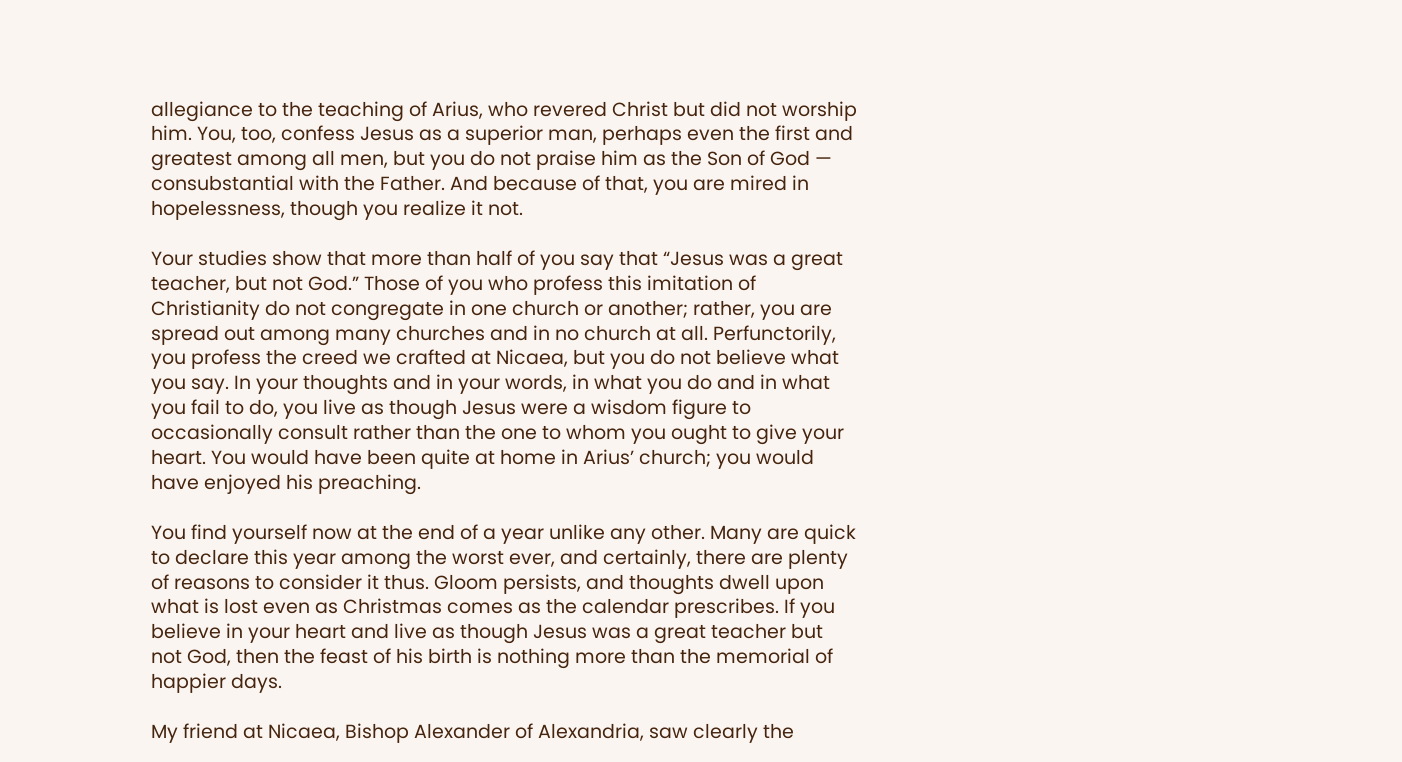allegiance to the teaching of Arius, who revered Christ but did not worship him. You, too, confess Jesus as a superior man, perhaps even the first and greatest among all men, but you do not praise him as the Son of God — consubstantial with the Father. And because of that, you are mired in hopelessness, though you realize it not.

Your studies show that more than half of you say that “Jesus was a great teacher, but not God.” Those of you who profess this imitation of Christianity do not congregate in one church or another; rather, you are spread out among many churches and in no church at all. Perfunctorily, you profess the creed we crafted at Nicaea, but you do not believe what you say. In your thoughts and in your words, in what you do and in what you fail to do, you live as though Jesus were a wisdom figure to occasionally consult rather than the one to whom you ought to give your heart. You would have been quite at home in Arius’ church; you would have enjoyed his preaching.

You find yourself now at the end of a year unlike any other. Many are quick to declare this year among the worst ever, and certainly, there are plenty of reasons to consider it thus. Gloom persists, and thoughts dwell upon what is lost even as Christmas comes as the calendar prescribes. If you believe in your heart and live as though Jesus was a great teacher but not God, then the feast of his birth is nothing more than the memorial of happier days.

My friend at Nicaea, Bishop Alexander of Alexandria, saw clearly the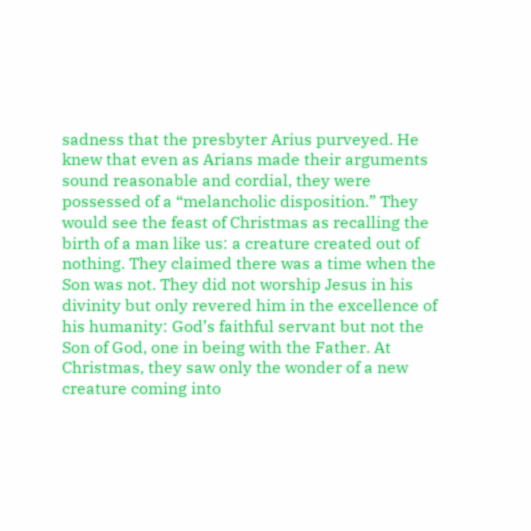sadness that the presbyter Arius purveyed. He knew that even as Arians made their arguments sound reasonable and cordial, they were possessed of a “melancholic disposition.” They would see the feast of Christmas as recalling the birth of a man like us: a creature created out of nothing. They claimed there was a time when the Son was not. They did not worship Jesus in his divinity but only revered him in the excellence of his humanity: God’s faithful servant but not the Son of God, one in being with the Father. At Christmas, they saw only the wonder of a new creature coming into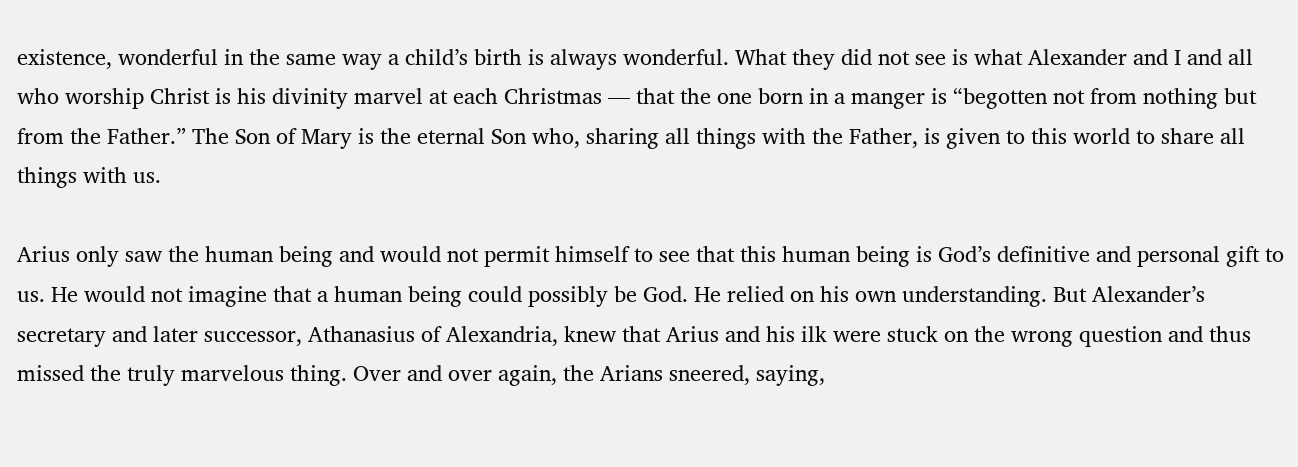existence, wonderful in the same way a child’s birth is always wonderful. What they did not see is what Alexander and I and all who worship Christ is his divinity marvel at each Christmas — that the one born in a manger is “begotten not from nothing but from the Father.” The Son of Mary is the eternal Son who, sharing all things with the Father, is given to this world to share all things with us.

Arius only saw the human being and would not permit himself to see that this human being is God’s definitive and personal gift to us. He would not imagine that a human being could possibly be God. He relied on his own understanding. But Alexander’s secretary and later successor, Athanasius of Alexandria, knew that Arius and his ilk were stuck on the wrong question and thus missed the truly marvelous thing. Over and over again, the Arians sneered, saying,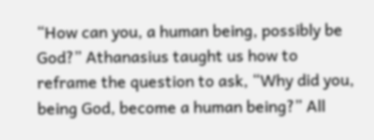“How can you, a human being, possibly be God?” Athanasius taught us how to reframe the question to ask, “Why did you, being God, become a human being?” All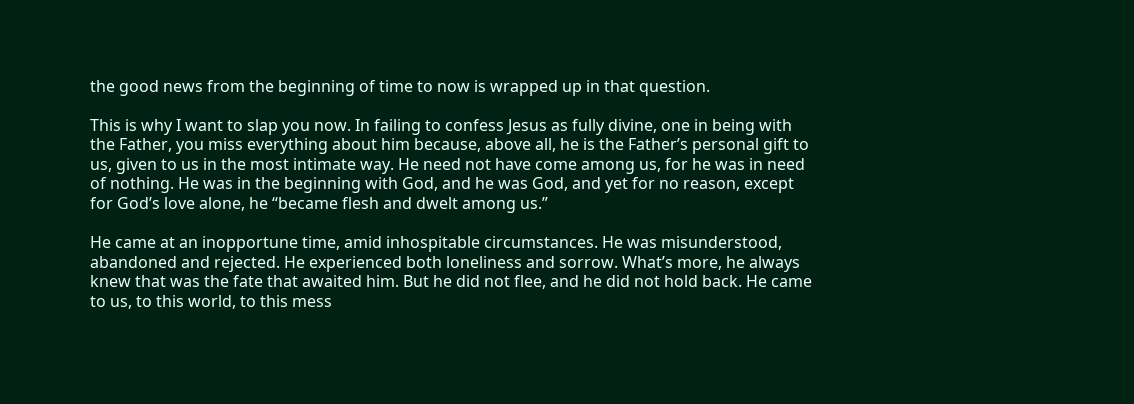the good news from the beginning of time to now is wrapped up in that question.

This is why I want to slap you now. In failing to confess Jesus as fully divine, one in being with the Father, you miss everything about him because, above all, he is the Father’s personal gift to us, given to us in the most intimate way. He need not have come among us, for he was in need of nothing. He was in the beginning with God, and he was God, and yet for no reason, except for God’s love alone, he “became flesh and dwelt among us.”

He came at an inopportune time, amid inhospitable circumstances. He was misunderstood, abandoned and rejected. He experienced both loneliness and sorrow. What’s more, he always knew that was the fate that awaited him. But he did not flee, and he did not hold back. He came to us, to this world, to this mess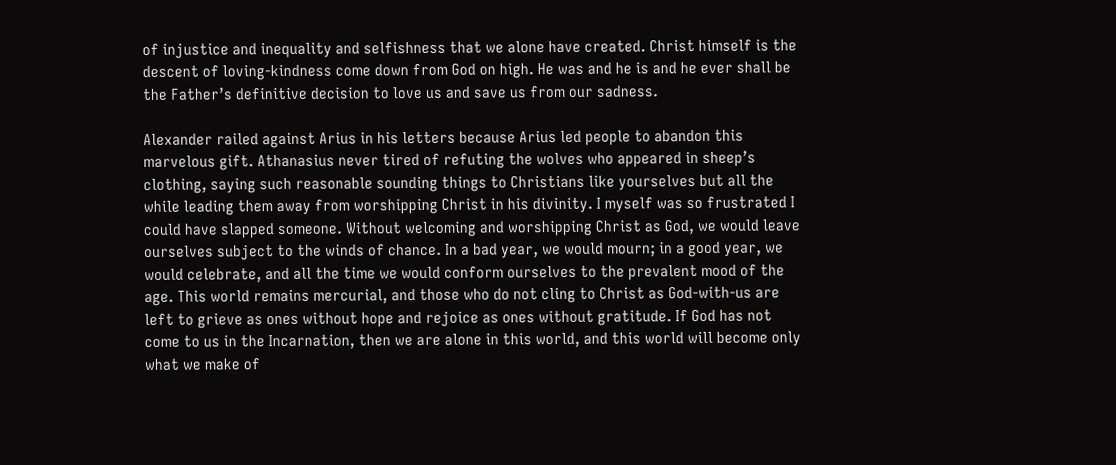of injustice and inequality and selfishness that we alone have created. Christ himself is the descent of loving-kindness come down from God on high. He was and he is and he ever shall be the Father’s definitive decision to love us and save us from our sadness.

Alexander railed against Arius in his letters because Arius led people to abandon this marvelous gift. Athanasius never tired of refuting the wolves who appeared in sheep’s clothing, saying such reasonable sounding things to Christians like yourselves but all the while leading them away from worshipping Christ in his divinity. I myself was so frustrated I could have slapped someone. Without welcoming and worshipping Christ as God, we would leave ourselves subject to the winds of chance. In a bad year, we would mourn; in a good year, we would celebrate, and all the time we would conform ourselves to the prevalent mood of the age. This world remains mercurial, and those who do not cling to Christ as God-with-us are left to grieve as ones without hope and rejoice as ones without gratitude. If God has not come to us in the Incarnation, then we are alone in this world, and this world will become only what we make of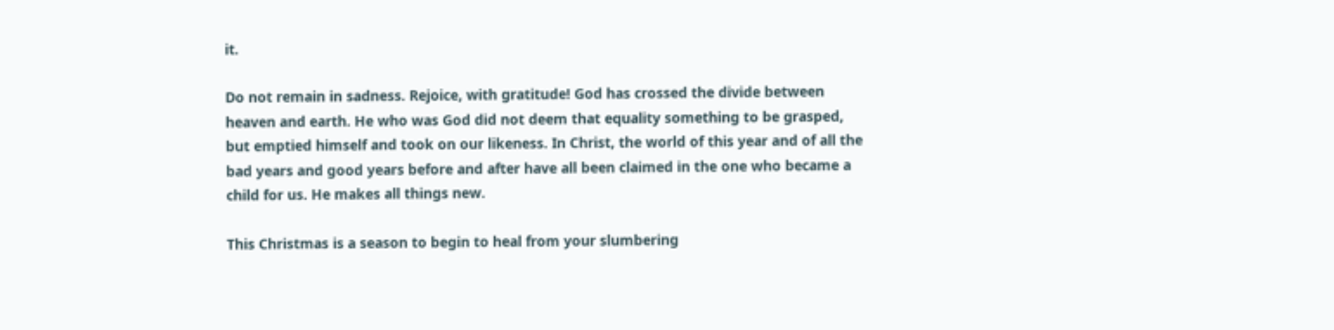it.

Do not remain in sadness. Rejoice, with gratitude! God has crossed the divide between heaven and earth. He who was God did not deem that equality something to be grasped, but emptied himself and took on our likeness. In Christ, the world of this year and of all the bad years and good years before and after have all been claimed in the one who became a child for us. He makes all things new.

This Christmas is a season to begin to heal from your slumbering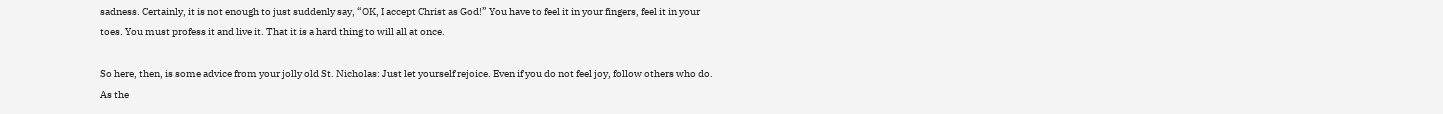sadness. Certainly, it is not enough to just suddenly say, “OK, I accept Christ as God!” You have to feel it in your fingers, feel it in your toes. You must profess it and live it. That it is a hard thing to will all at once.

So here, then, is some advice from your jolly old St. Nicholas: Just let yourself rejoice. Even if you do not feel joy, follow others who do. As the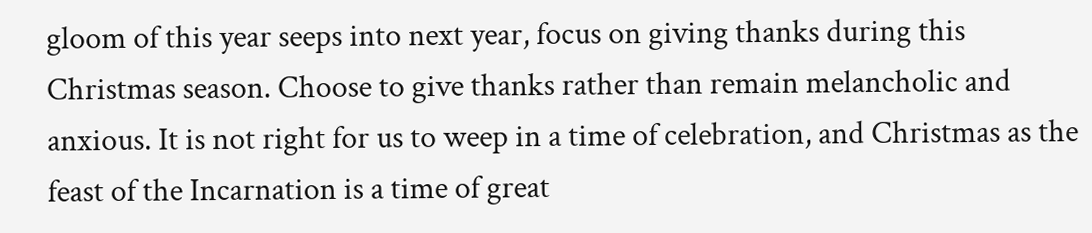gloom of this year seeps into next year, focus on giving thanks during this Christmas season. Choose to give thanks rather than remain melancholic and anxious. It is not right for us to weep in a time of celebration, and Christmas as the feast of the Incarnation is a time of great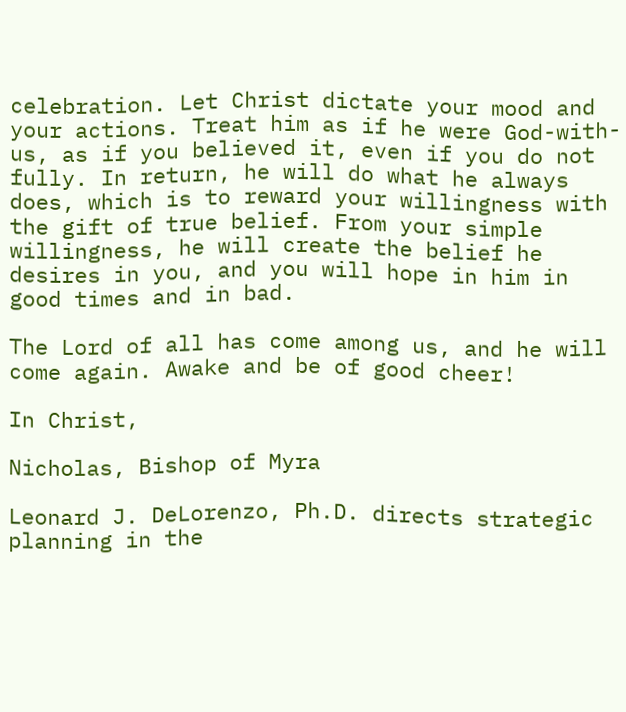celebration. Let Christ dictate your mood and your actions. Treat him as if he were God-with-us, as if you believed it, even if you do not fully. In return, he will do what he always does, which is to reward your willingness with the gift of true belief. From your simple willingness, he will create the belief he desires in you, and you will hope in him in good times and in bad.

The Lord of all has come among us, and he will come again. Awake and be of good cheer!

In Christ,

Nicholas, Bishop of Myra

Leonard J. DeLorenzo, Ph.D. directs strategic planning in the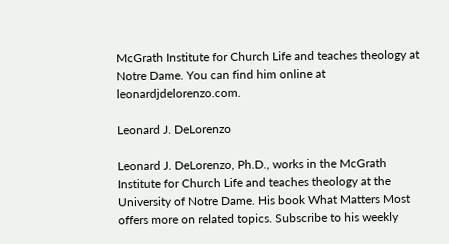McGrath Institute for Church Life and teaches theology at Notre Dame. You can find him online at leonardjdelorenzo.com.

Leonard J. DeLorenzo

Leonard J. DeLorenzo, Ph.D., works in the McGrath Institute for Church Life and teaches theology at the University of Notre Dame. His book What Matters Most offers more on related topics. Subscribe to his weekly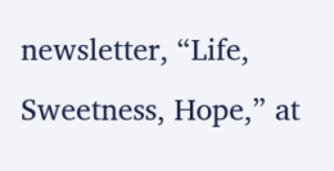newsletter, “Life, Sweetness, Hope,” at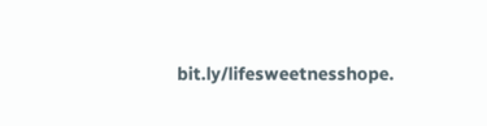bit.ly/lifesweetnesshope.